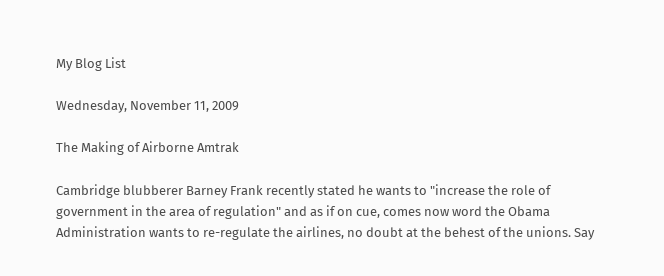My Blog List

Wednesday, November 11, 2009

The Making of Airborne Amtrak

Cambridge blubberer Barney Frank recently stated he wants to "increase the role of government in the area of regulation" and as if on cue, comes now word the Obama Administration wants to re-regulate the airlines, no doubt at the behest of the unions. Say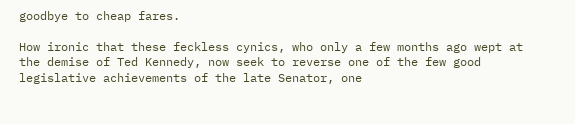goodbye to cheap fares.

How ironic that these feckless cynics, who only a few months ago wept at the demise of Ted Kennedy, now seek to reverse one of the few good legislative achievements of the late Senator, one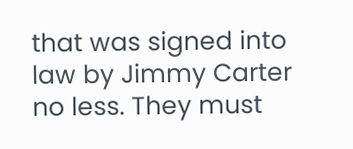that was signed into law by Jimmy Carter no less. They must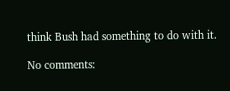think Bush had something to do with it.

No comments: